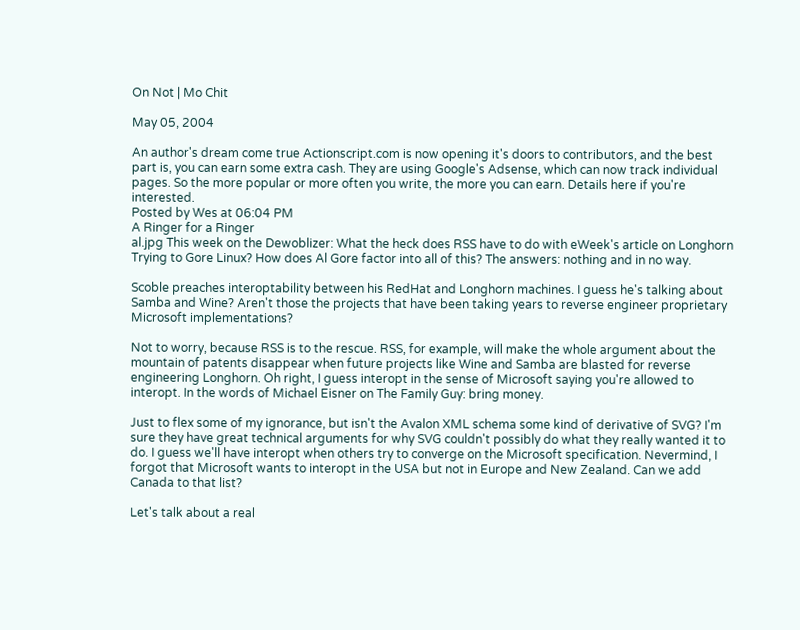On Not | Mo Chit

May 05, 2004

An author's dream come true Actionscript.com is now opening it's doors to contributors, and the best part is, you can earn some extra cash. They are using Google's Adsense, which can now track individual pages. So the more popular or more often you write, the more you can earn. Details here if you're interested.
Posted by Wes at 06:04 PM
A Ringer for a Ringer
al.jpg This week on the Dewoblizer: What the heck does RSS have to do with eWeek's article on Longhorn Trying to Gore Linux? How does Al Gore factor into all of this? The answers: nothing and in no way.

Scoble preaches interoptability between his RedHat and Longhorn machines. I guess he's talking about Samba and Wine? Aren't those the projects that have been taking years to reverse engineer proprietary Microsoft implementations?

Not to worry, because RSS is to the rescue. RSS, for example, will make the whole argument about the mountain of patents disappear when future projects like Wine and Samba are blasted for reverse engineering Longhorn. Oh right, I guess interopt in the sense of Microsoft saying you're allowed to interopt. In the words of Michael Eisner on The Family Guy: bring money.

Just to flex some of my ignorance, but isn't the Avalon XML schema some kind of derivative of SVG? I'm sure they have great technical arguments for why SVG couldn't possibly do what they really wanted it to do. I guess we'll have interopt when others try to converge on the Microsoft specification. Nevermind, I forgot that Microsoft wants to interopt in the USA but not in Europe and New Zealand. Can we add Canada to that list?

Let's talk about a real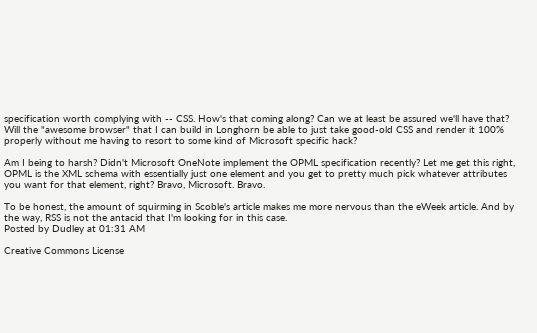specification worth complying with -- CSS. How's that coming along? Can we at least be assured we'll have that? Will the "awesome browser" that I can build in Longhorn be able to just take good-old CSS and render it 100% properly without me having to resort to some kind of Microsoft specific hack?

Am I being to harsh? Didn't Microsoft OneNote implement the OPML specification recently? Let me get this right, OPML is the XML schema with essentially just one element and you get to pretty much pick whatever attributes you want for that element, right? Bravo, Microsoft. Bravo.

To be honest, the amount of squirming in Scoble's article makes me more nervous than the eWeek article. And by the way, RSS is not the antacid that I'm looking for in this case.
Posted by Dudley at 01:31 AM

Creative Commons License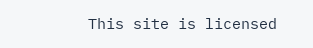This site is licensed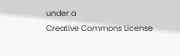under a
Creative Commons License